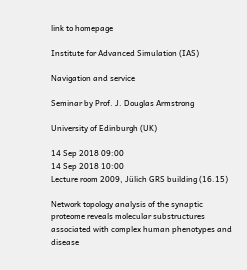link to homepage

Institute for Advanced Simulation (IAS)

Navigation and service

Seminar by Prof. J. Douglas Armstrong

University of Edinburgh (UK)

14 Sep 2018 09:00
14 Sep 2018 10:00
Lecture room 2009, Jülich GRS building (16.15)

Network topology analysis of the synaptic proteome reveals molecular substructures associated with complex human phenotypes and disease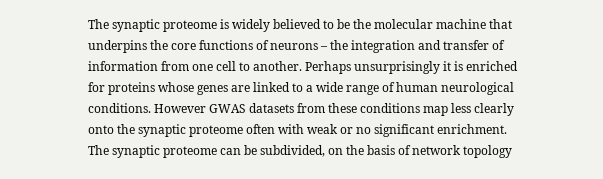The synaptic proteome is widely believed to be the molecular machine that underpins the core functions of neurons – the integration and transfer of information from one cell to another. Perhaps unsurprisingly it is enriched for proteins whose genes are linked to a wide range of human neurological conditions. However GWAS datasets from these conditions map less clearly onto the synaptic proteome often with weak or no significant enrichment. The synaptic proteome can be subdivided, on the basis of network topology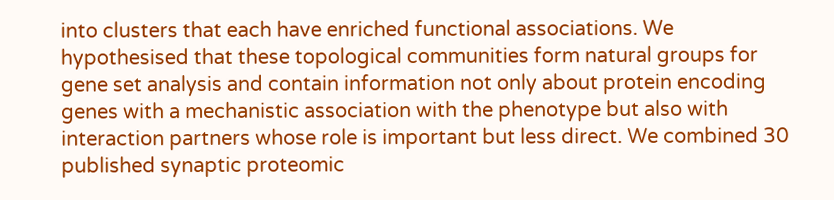into clusters that each have enriched functional associations. We hypothesised that these topological communities form natural groups for gene set analysis and contain information not only about protein encoding genes with a mechanistic association with the phenotype but also with interaction partners whose role is important but less direct. We combined 30 published synaptic proteomic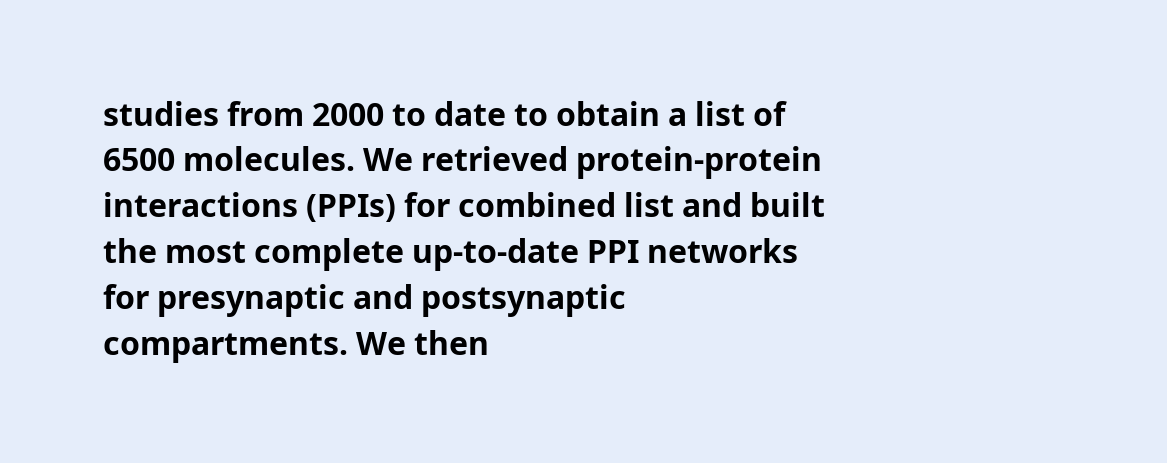studies from 2000 to date to obtain a list of 6500 molecules. We retrieved protein-protein interactions (PPIs) for combined list and built the most complete up-to-date PPI networks for presynaptic and postsynaptic compartments. We then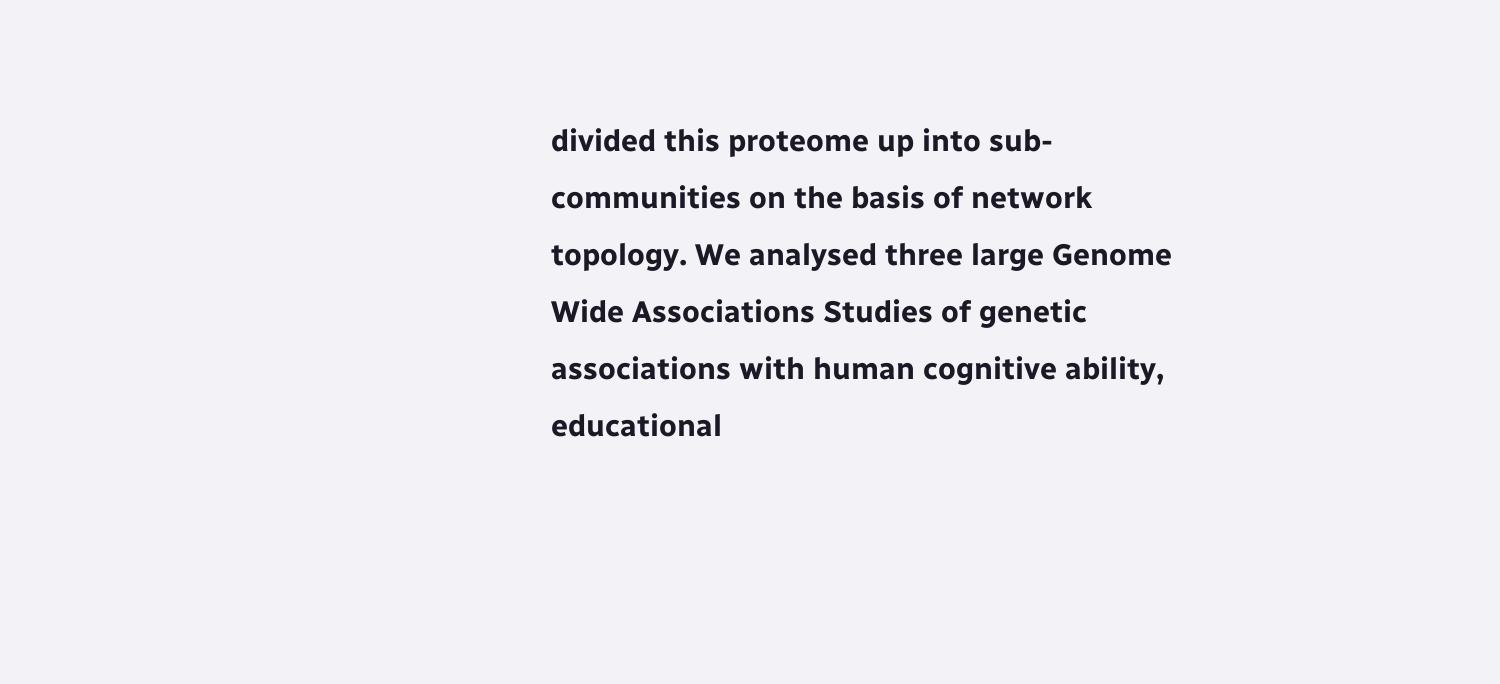divided this proteome up into sub-communities on the basis of network topology. We analysed three large Genome Wide Associations Studies of genetic associations with human cognitive ability, educational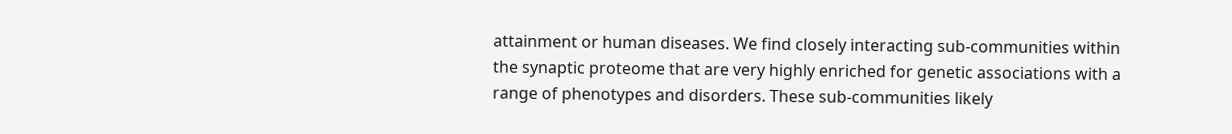attainment or human diseases. We find closely interacting sub-communities within the synaptic proteome that are very highly enriched for genetic associations with a range of phenotypes and disorders. These sub-communities likely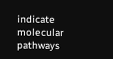indicate molecular pathways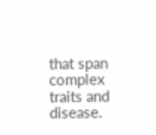that span complex traits and disease.